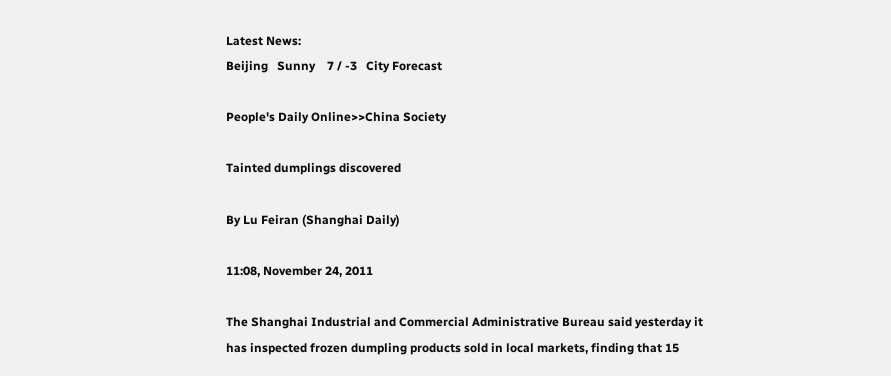Latest News:
Beijing   Sunny    7 / -3   City Forecast

People's Daily Online>>China Society

Tainted dumplings discovered

By Lu Feiran (Shanghai Daily)

11:08, November 24, 2011

The Shanghai Industrial and Commercial Administrative Bureau said yesterday it has inspected frozen dumpling products sold in local markets, finding that 15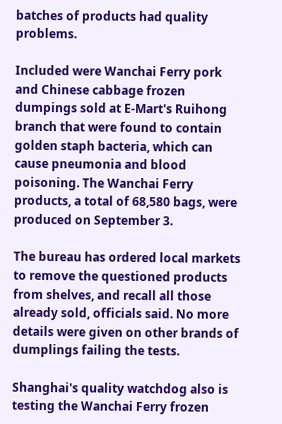batches of products had quality problems.

Included were Wanchai Ferry pork and Chinese cabbage frozen dumpings sold at E-Mart's Ruihong branch that were found to contain golden staph bacteria, which can cause pneumonia and blood poisoning. The Wanchai Ferry products, a total of 68,580 bags, were produced on September 3.

The bureau has ordered local markets to remove the questioned products from shelves, and recall all those already sold, officials said. No more details were given on other brands of dumplings failing the tests.

Shanghai's quality watchdog also is testing the Wanchai Ferry frozen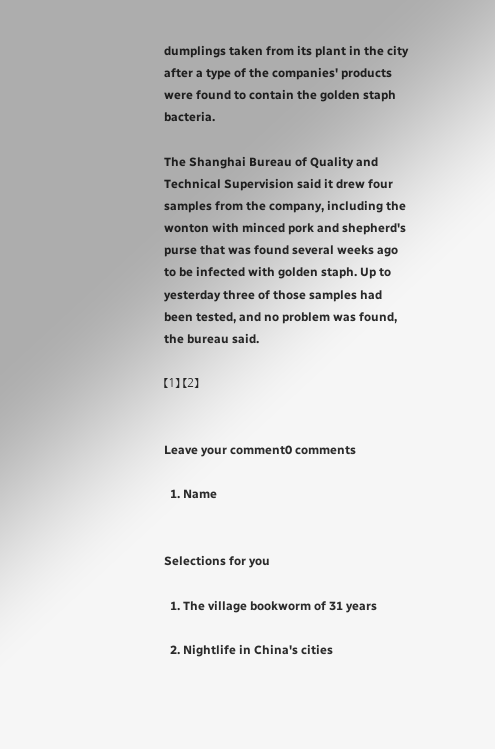dumplings taken from its plant in the city after a type of the companies' products were found to contain the golden staph bacteria.

The Shanghai Bureau of Quality and Technical Supervision said it drew four samples from the company, including the wonton with minced pork and shepherd's purse that was found several weeks ago to be infected with golden staph. Up to yesterday three of those samples had been tested, and no problem was found, the bureau said.

【1】 【2】


Leave your comment0 comments

  1. Name


Selections for you

  1. The village bookworm of 31 years

  2. Nightlife in China's cities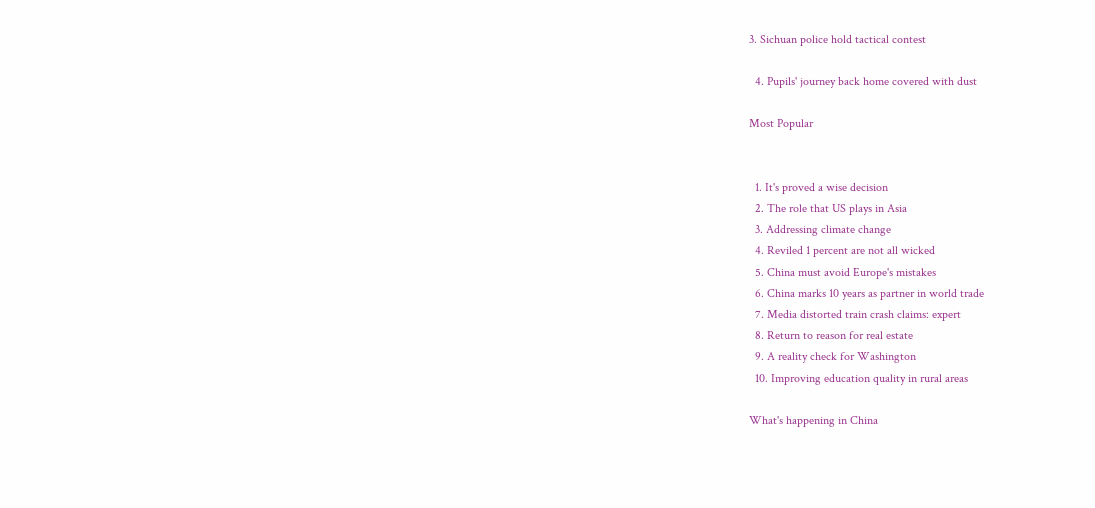3. Sichuan police hold tactical contest

  4. Pupils' journey back home covered with dust

Most Popular


  1. It's proved a wise decision
  2. The role that US plays in Asia
  3. Addressing climate change
  4. Reviled 1 percent are not all wicked
  5. China must avoid Europe's mistakes
  6. China marks 10 years as partner in world trade
  7. Media distorted train crash claims: expert
  8. Return to reason for real estate
  9. A reality check for Washington
  10. Improving education quality in rural areas

What's happening in China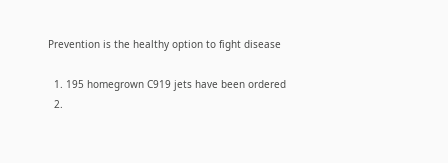Prevention is the healthy option to fight disease

  1. 195 homegrown C919 jets have been ordered
  2.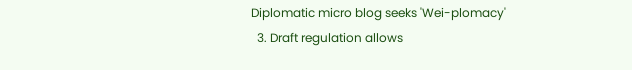Diplomatic micro blog seeks 'Wei-plomacy'
  3. Draft regulation allows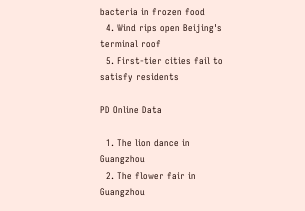bacteria in frozen food
  4. Wind rips open Beijing's terminal roof
  5. First-tier cities fail to satisfy residents

PD Online Data

  1. The lion dance in Guangzhou
  2. The flower fair in Guangzhou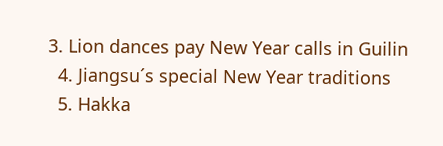3. Lion dances pay New Year calls in Guilin
  4. Jiangsu´s special New Year traditions
  5. Hakka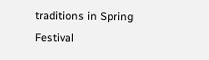traditions in Spring Festival